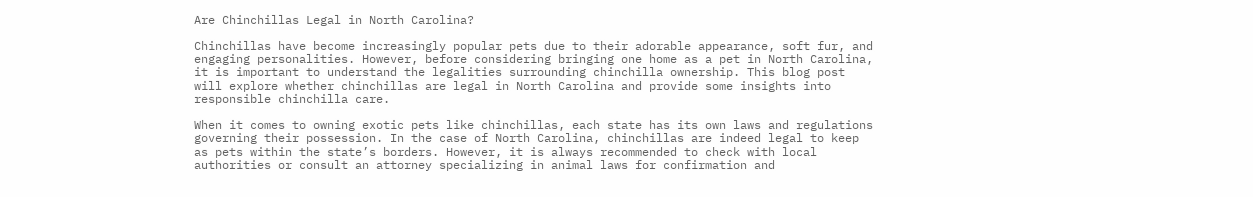Are Chinchillas Legal in North Carolina?

Chinchillas have become increasingly popular pets due to their adorable appearance, soft fur, and engaging personalities. However, before considering bringing one home as a pet in North Carolina, it is important to understand the legalities surrounding chinchilla ownership. This blog post will explore whether chinchillas are legal in North Carolina and provide some insights into responsible chinchilla care.

When it comes to owning exotic pets like chinchillas, each state has its own laws and regulations governing their possession. In the case of North Carolina, chinchillas are indeed legal to keep as pets within the state’s borders. However, it is always recommended to check with local authorities or consult an attorney specializing in animal laws for confirmation and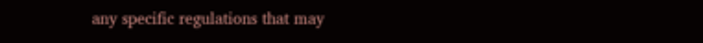any specific regulations that may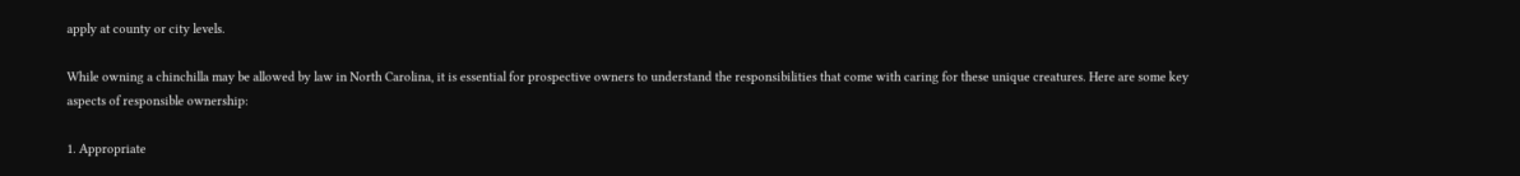apply at county or city levels.

While owning a chinchilla may be allowed by law in North Carolina, it is essential for prospective owners to understand the responsibilities that come with caring for these unique creatures. Here are some key aspects of responsible ownership:

1. Appropriate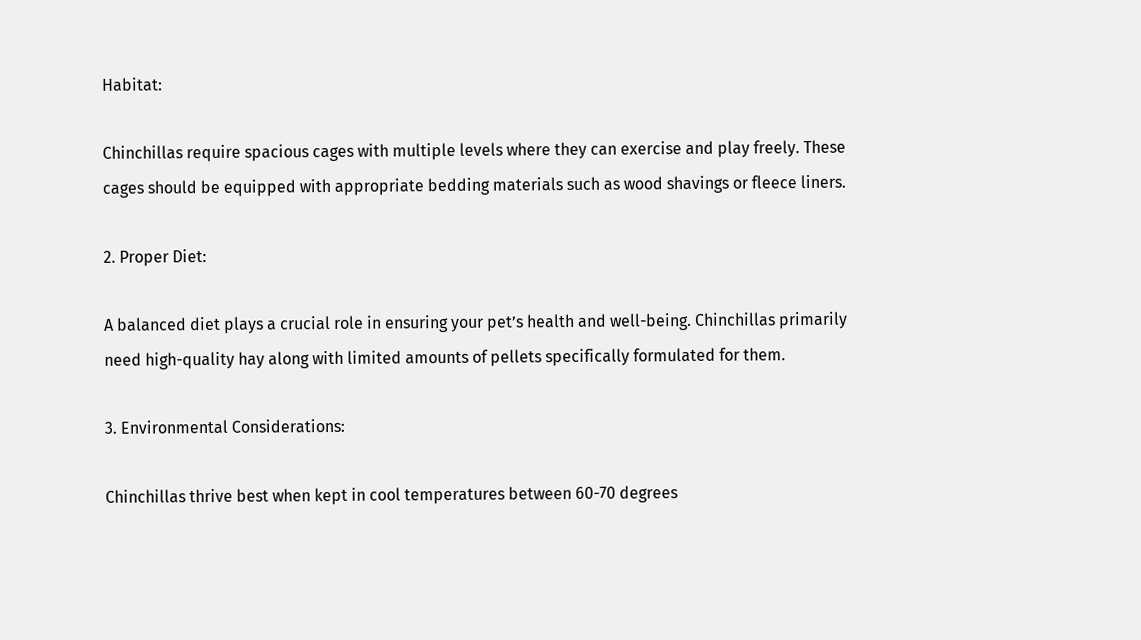Habitat:

Chinchillas require spacious cages with multiple levels where they can exercise and play freely. These cages should be equipped with appropriate bedding materials such as wood shavings or fleece liners.

2. Proper Diet:

A balanced diet plays a crucial role in ensuring your pet’s health and well-being. Chinchillas primarily need high-quality hay along with limited amounts of pellets specifically formulated for them.

3. Environmental Considerations:

Chinchillas thrive best when kept in cool temperatures between 60-70 degrees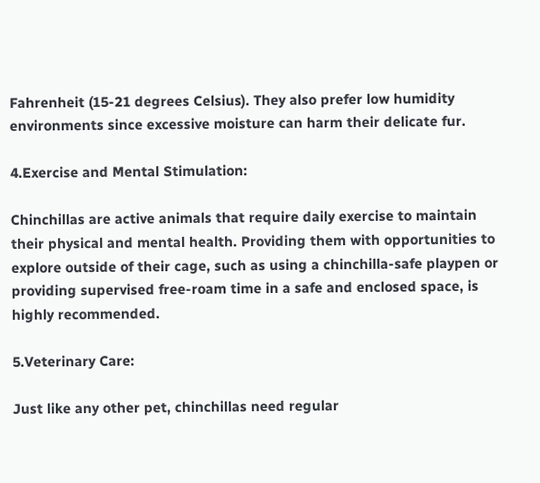Fahrenheit (15-21 degrees Celsius). They also prefer low humidity environments since excessive moisture can harm their delicate fur.

4.Exercise and Mental Stimulation:

Chinchillas are active animals that require daily exercise to maintain their physical and mental health. Providing them with opportunities to explore outside of their cage, such as using a chinchilla-safe playpen or providing supervised free-roam time in a safe and enclosed space, is highly recommended.

5.Veterinary Care:

Just like any other pet, chinchillas need regular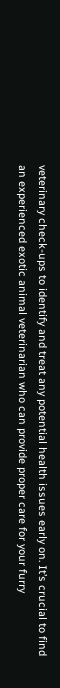veterinary check-ups to identify and treat any potential health issues early on. It’s crucial to find an experienced exotic animal veterinarian who can provide proper care for your furry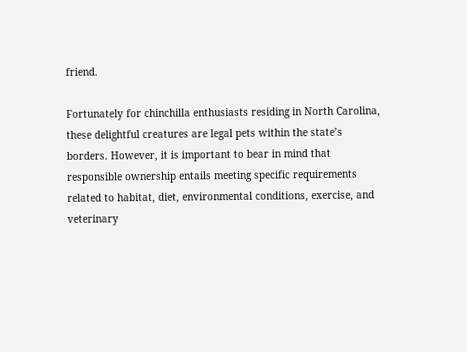friend.

Fortunately for chinchilla enthusiasts residing in North Carolina, these delightful creatures are legal pets within the state’s borders. However, it is important to bear in mind that responsible ownership entails meeting specific requirements related to habitat, diet, environmental conditions, exercise, and veterinary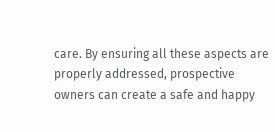care. By ensuring all these aspects are properly addressed, prospective owners can create a safe and happy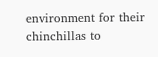environment for their chinchillas to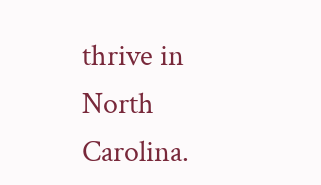thrive in North Carolina.